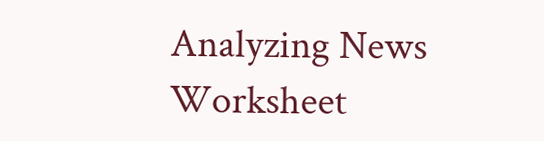Analyzing News Worksheet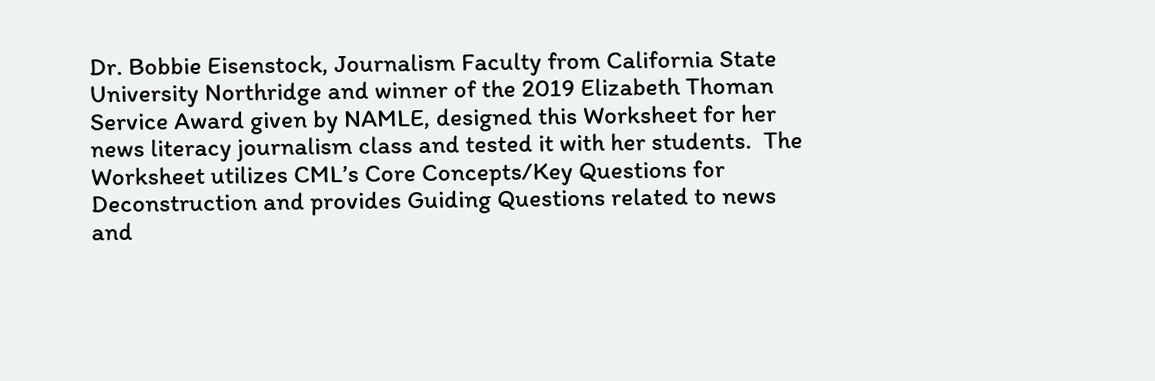Dr. Bobbie Eisenstock, Journalism Faculty from California State University Northridge and winner of the 2019 Elizabeth Thoman Service Award given by NAMLE, designed this Worksheet for her news literacy journalism class and tested it with her students.  The Worksheet utilizes CML’s Core Concepts/Key Questions for Deconstruction and provides Guiding Questions related to news and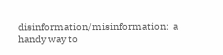disinformation/misinformation:  a handy way to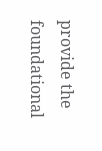provide the foundational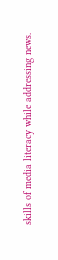skills of media literacy while addressing news.